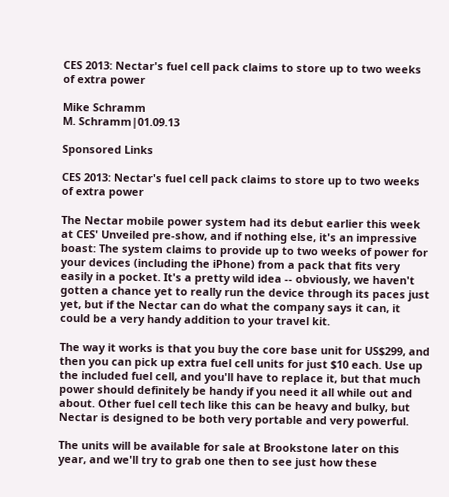CES 2013: Nectar's fuel cell pack claims to store up to two weeks of extra power

Mike Schramm
M. Schramm|01.09.13

Sponsored Links

CES 2013: Nectar's fuel cell pack claims to store up to two weeks of extra power

The Nectar mobile power system had its debut earlier this week at CES' Unveiled pre-show, and if nothing else, it's an impressive boast: The system claims to provide up to two weeks of power for your devices (including the iPhone) from a pack that fits very easily in a pocket. It's a pretty wild idea -- obviously, we haven't gotten a chance yet to really run the device through its paces just yet, but if the Nectar can do what the company says it can, it could be a very handy addition to your travel kit.

The way it works is that you buy the core base unit for US$299, and then you can pick up extra fuel cell units for just $10 each. Use up the included fuel cell, and you'll have to replace it, but that much power should definitely be handy if you need it all while out and about. Other fuel cell tech like this can be heavy and bulky, but Nectar is designed to be both very portable and very powerful.

The units will be available for sale at Brookstone later on this year, and we'll try to grab one then to see just how these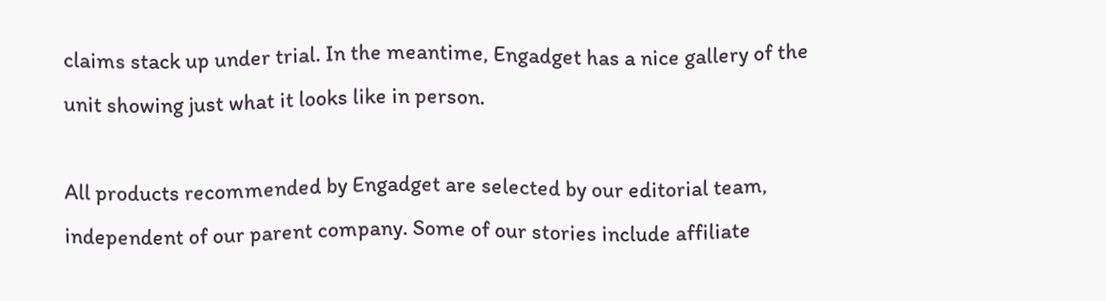claims stack up under trial. In the meantime, Engadget has a nice gallery of the unit showing just what it looks like in person.

All products recommended by Engadget are selected by our editorial team, independent of our parent company. Some of our stories include affiliate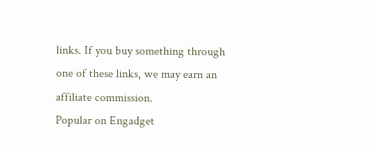links. If you buy something through one of these links, we may earn an affiliate commission.
Popular on Engadget